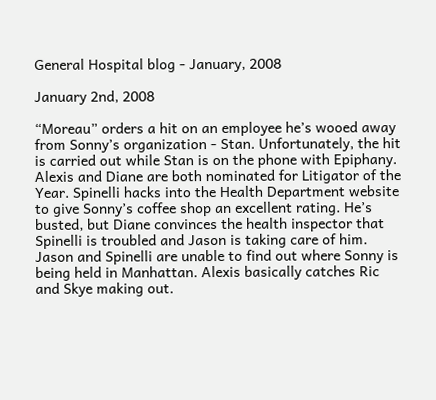General Hospital blog - January, 2008

January 2nd, 2008

“Moreau” orders a hit on an employee he’s wooed away from Sonny’s organization - Stan. Unfortunately, the hit is carried out while Stan is on the phone with Epiphany. Alexis and Diane are both nominated for Litigator of the Year. Spinelli hacks into the Health Department website to give Sonny’s coffee shop an excellent rating. He’s busted, but Diane convinces the health inspector that Spinelli is troubled and Jason is taking care of him. Jason and Spinelli are unable to find out where Sonny is being held in Manhattan. Alexis basically catches Ric and Skye making out.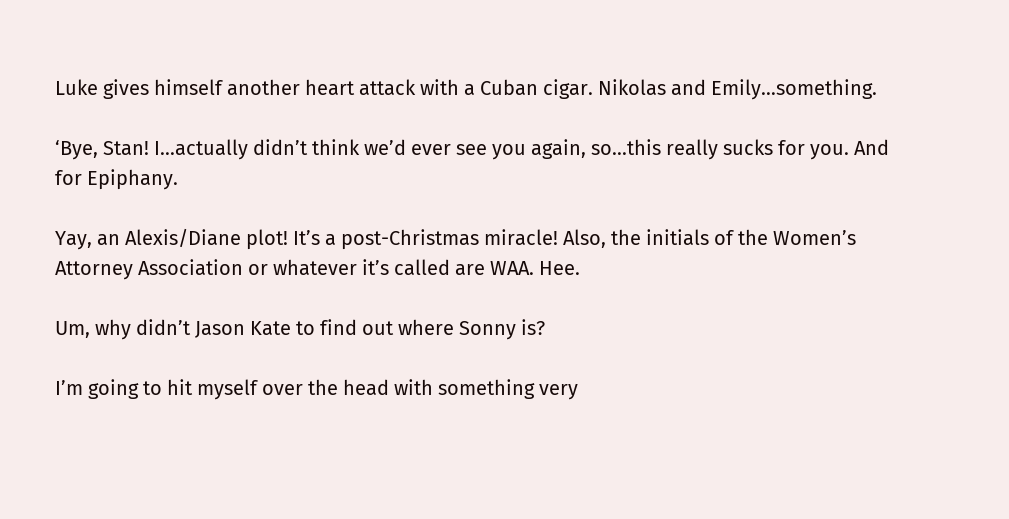Luke gives himself another heart attack with a Cuban cigar. Nikolas and Emily…something.

‘Bye, Stan! I...actually didn’t think we’d ever see you again, so...this really sucks for you. And for Epiphany.

Yay, an Alexis/Diane plot! It’s a post-Christmas miracle! Also, the initials of the Women’s Attorney Association or whatever it’s called are WAA. Hee.

Um, why didn’t Jason Kate to find out where Sonny is?

I’m going to hit myself over the head with something very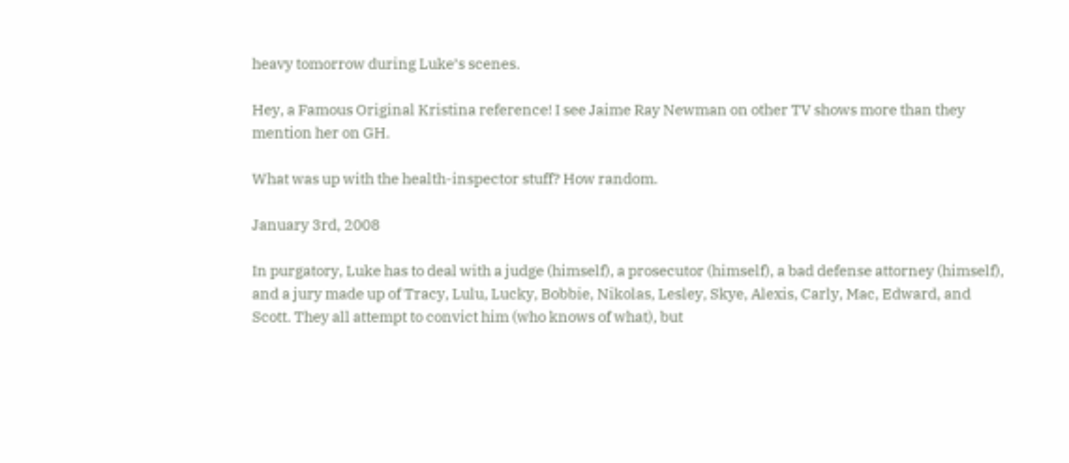heavy tomorrow during Luke’s scenes.

Hey, a Famous Original Kristina reference! I see Jaime Ray Newman on other TV shows more than they mention her on GH.

What was up with the health-inspector stuff? How random.

January 3rd, 2008

In purgatory, Luke has to deal with a judge (himself), a prosecutor (himself), a bad defense attorney (himself), and a jury made up of Tracy, Lulu, Lucky, Bobbie, Nikolas, Lesley, Skye, Alexis, Carly, Mac, Edward, and Scott. They all attempt to convict him (who knows of what), but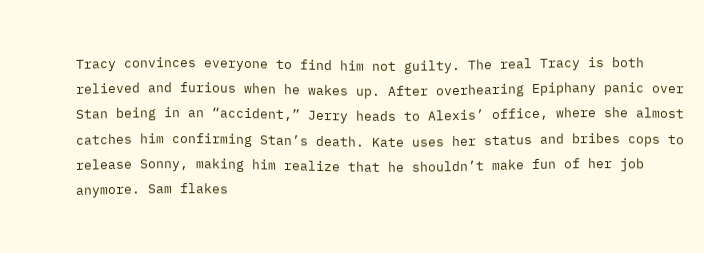Tracy convinces everyone to find him not guilty. The real Tracy is both relieved and furious when he wakes up. After overhearing Epiphany panic over Stan being in an “accident,” Jerry heads to Alexis’ office, where she almost catches him confirming Stan’s death. Kate uses her status and bribes cops to release Sonny, making him realize that he shouldn’t make fun of her job anymore. Sam flakes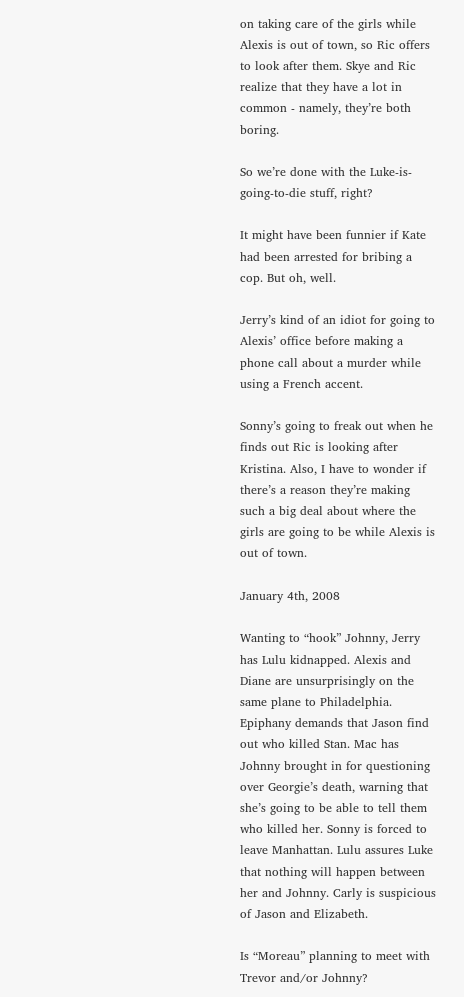on taking care of the girls while Alexis is out of town, so Ric offers to look after them. Skye and Ric realize that they have a lot in common - namely, they’re both boring.

So we’re done with the Luke-is-going-to-die stuff, right?

It might have been funnier if Kate had been arrested for bribing a cop. But oh, well.

Jerry’s kind of an idiot for going to Alexis’ office before making a phone call about a murder while using a French accent.

Sonny’s going to freak out when he finds out Ric is looking after Kristina. Also, I have to wonder if there’s a reason they’re making such a big deal about where the girls are going to be while Alexis is out of town.

January 4th, 2008

Wanting to “hook” Johnny, Jerry has Lulu kidnapped. Alexis and Diane are unsurprisingly on the same plane to Philadelphia. Epiphany demands that Jason find out who killed Stan. Mac has Johnny brought in for questioning over Georgie’s death, warning that she’s going to be able to tell them who killed her. Sonny is forced to leave Manhattan. Lulu assures Luke that nothing will happen between her and Johnny. Carly is suspicious of Jason and Elizabeth.

Is “Moreau” planning to meet with Trevor and/or Johnny?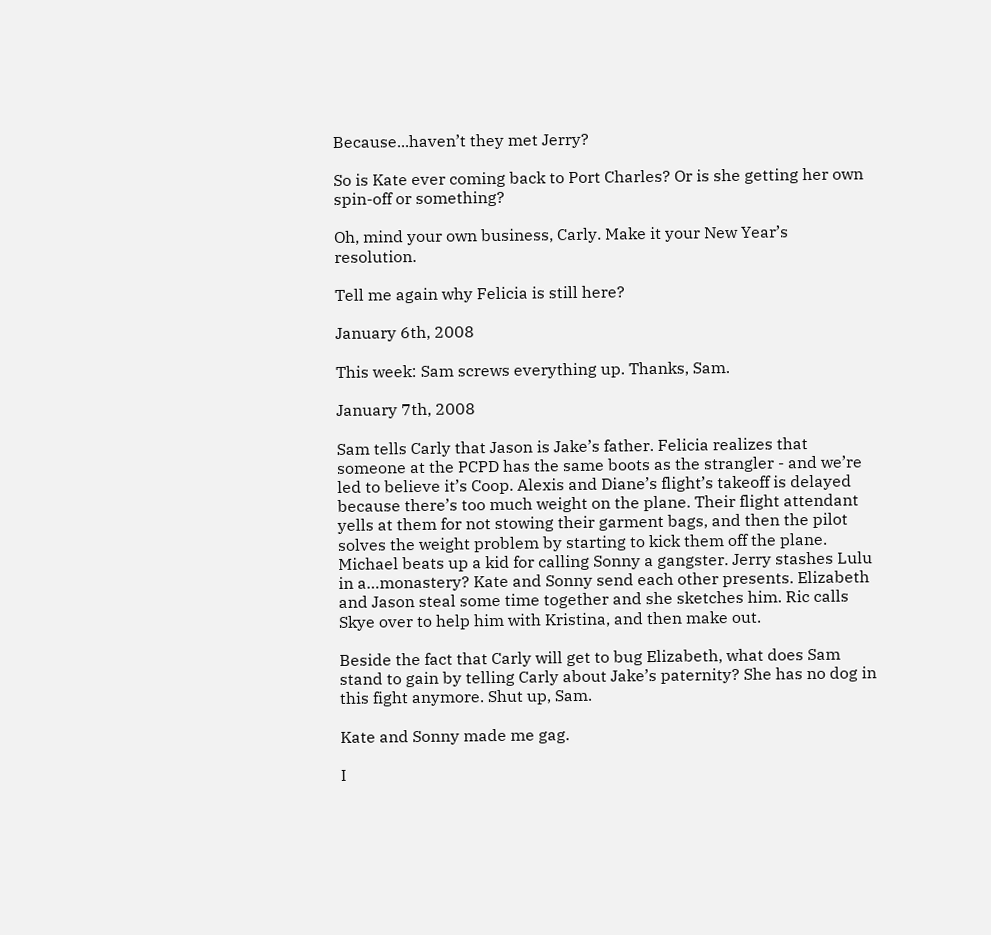Because...haven’t they met Jerry?

So is Kate ever coming back to Port Charles? Or is she getting her own spin-off or something?

Oh, mind your own business, Carly. Make it your New Year’s resolution.

Tell me again why Felicia is still here?

January 6th, 2008

This week: Sam screws everything up. Thanks, Sam.

January 7th, 2008

Sam tells Carly that Jason is Jake’s father. Felicia realizes that someone at the PCPD has the same boots as the strangler - and we’re led to believe it’s Coop. Alexis and Diane’s flight’s takeoff is delayed because there’s too much weight on the plane. Their flight attendant yells at them for not stowing their garment bags, and then the pilot solves the weight problem by starting to kick them off the plane. Michael beats up a kid for calling Sonny a gangster. Jerry stashes Lulu in a…monastery? Kate and Sonny send each other presents. Elizabeth and Jason steal some time together and she sketches him. Ric calls Skye over to help him with Kristina, and then make out.

Beside the fact that Carly will get to bug Elizabeth, what does Sam stand to gain by telling Carly about Jake’s paternity? She has no dog in this fight anymore. Shut up, Sam.

Kate and Sonny made me gag.

I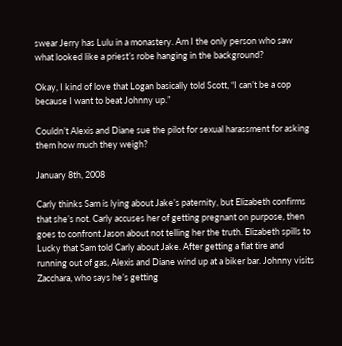swear Jerry has Lulu in a monastery. Am I the only person who saw what looked like a priest’s robe hanging in the background?

Okay, I kind of love that Logan basically told Scott, “I can’t be a cop because I want to beat Johnny up.”

Couldn’t Alexis and Diane sue the pilot for sexual harassment for asking them how much they weigh?

January 8th, 2008

Carly thinks Sam is lying about Jake’s paternity, but Elizabeth confirms that she’s not. Carly accuses her of getting pregnant on purpose, then goes to confront Jason about not telling her the truth. Elizabeth spills to Lucky that Sam told Carly about Jake. After getting a flat tire and running out of gas, Alexis and Diane wind up at a biker bar. Johnny visits Zacchara, who says he’s getting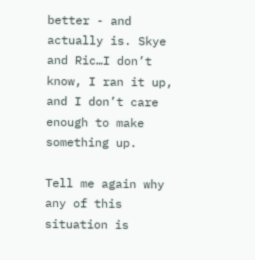better - and actually is. Skye and Ric…I don’t know, I ran it up, and I don’t care enough to make something up.

Tell me again why any of this situation is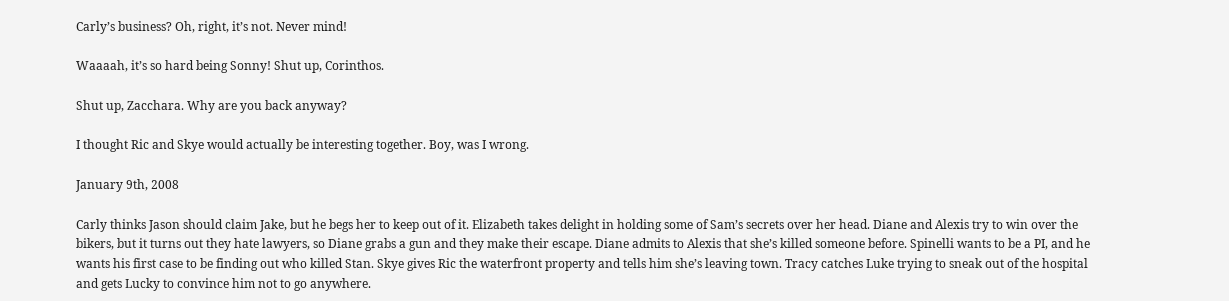Carly’s business? Oh, right, it’s not. Never mind!

Waaaah, it’s so hard being Sonny! Shut up, Corinthos.

Shut up, Zacchara. Why are you back anyway?

I thought Ric and Skye would actually be interesting together. Boy, was I wrong.

January 9th, 2008

Carly thinks Jason should claim Jake, but he begs her to keep out of it. Elizabeth takes delight in holding some of Sam’s secrets over her head. Diane and Alexis try to win over the bikers, but it turns out they hate lawyers, so Diane grabs a gun and they make their escape. Diane admits to Alexis that she’s killed someone before. Spinelli wants to be a PI, and he wants his first case to be finding out who killed Stan. Skye gives Ric the waterfront property and tells him she’s leaving town. Tracy catches Luke trying to sneak out of the hospital and gets Lucky to convince him not to go anywhere.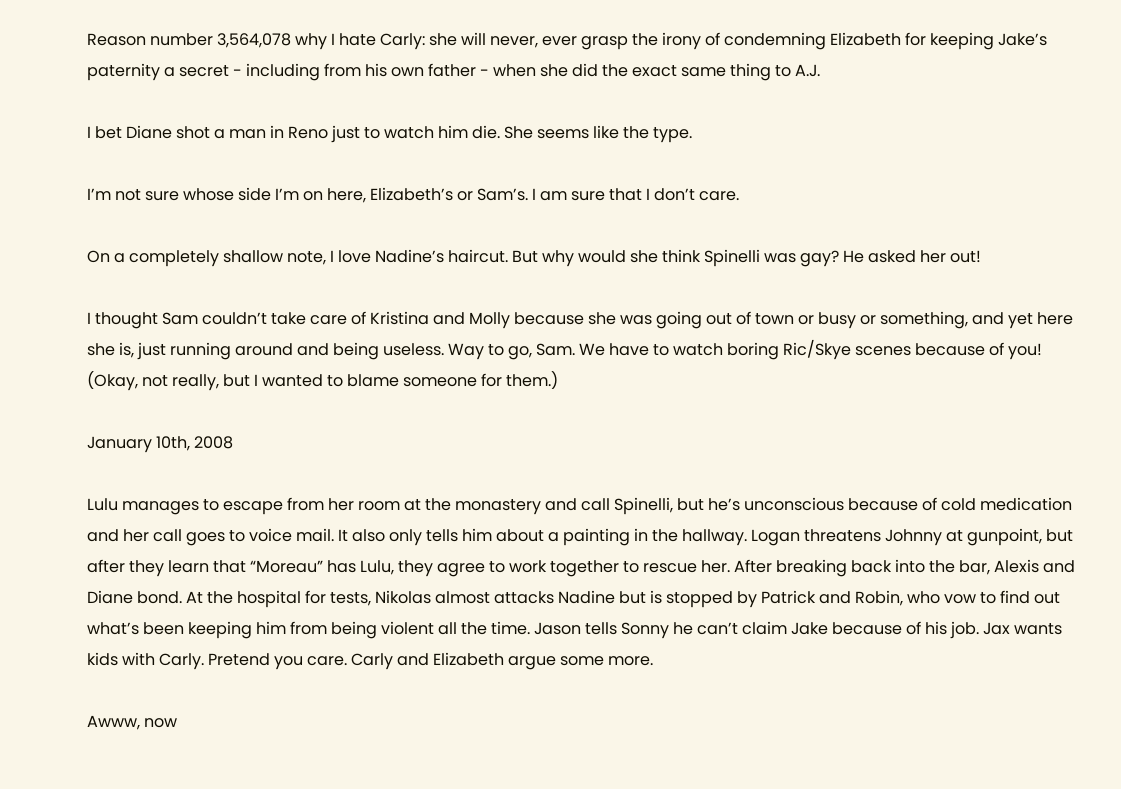Reason number 3,564,078 why I hate Carly: she will never, ever grasp the irony of condemning Elizabeth for keeping Jake’s paternity a secret - including from his own father - when she did the exact same thing to A.J.

I bet Diane shot a man in Reno just to watch him die. She seems like the type.

I’m not sure whose side I’m on here, Elizabeth’s or Sam’s. I am sure that I don’t care.

On a completely shallow note, I love Nadine’s haircut. But why would she think Spinelli was gay? He asked her out!

I thought Sam couldn’t take care of Kristina and Molly because she was going out of town or busy or something, and yet here she is, just running around and being useless. Way to go, Sam. We have to watch boring Ric/Skye scenes because of you! (Okay, not really, but I wanted to blame someone for them.)

January 10th, 2008

Lulu manages to escape from her room at the monastery and call Spinelli, but he’s unconscious because of cold medication and her call goes to voice mail. It also only tells him about a painting in the hallway. Logan threatens Johnny at gunpoint, but after they learn that “Moreau” has Lulu, they agree to work together to rescue her. After breaking back into the bar, Alexis and Diane bond. At the hospital for tests, Nikolas almost attacks Nadine but is stopped by Patrick and Robin, who vow to find out what’s been keeping him from being violent all the time. Jason tells Sonny he can’t claim Jake because of his job. Jax wants kids with Carly. Pretend you care. Carly and Elizabeth argue some more.

Awww, now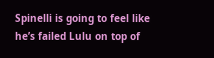Spinelli is going to feel like he’s failed Lulu on top of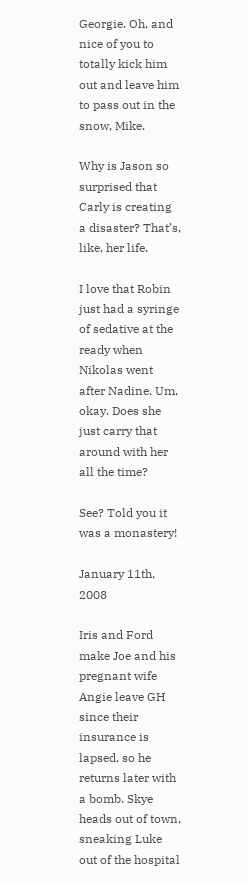Georgie. Oh, and nice of you to totally kick him out and leave him to pass out in the snow, Mike.

Why is Jason so surprised that Carly is creating a disaster? That’s, like, her life.

I love that Robin just had a syringe of sedative at the ready when Nikolas went after Nadine. Um, okay. Does she just carry that around with her all the time?

See? Told you it was a monastery!

January 11th, 2008

Iris and Ford make Joe and his pregnant wife Angie leave GH since their insurance is lapsed, so he returns later with a bomb. Skye heads out of town, sneaking Luke out of the hospital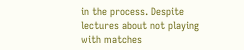in the process. Despite lectures about not playing with matches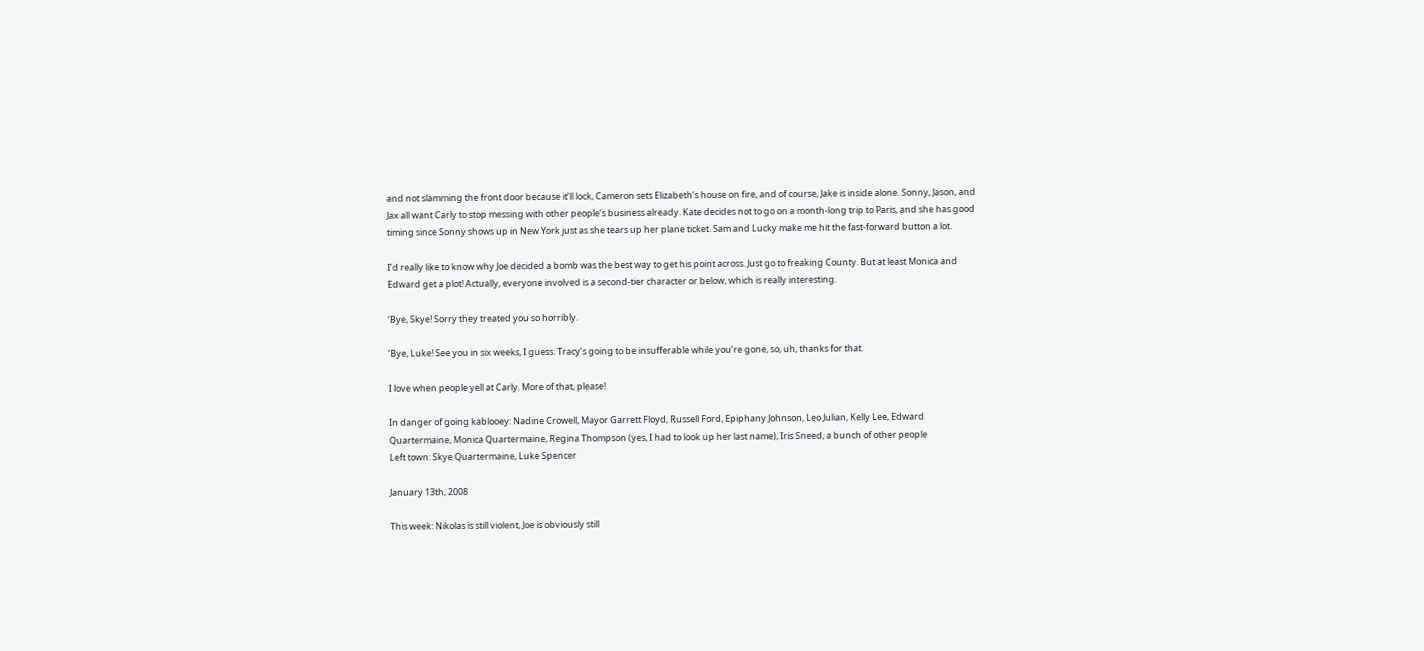and not slamming the front door because it’ll lock, Cameron sets Elizabeth’s house on fire, and of course, Jake is inside alone. Sonny, Jason, and Jax all want Carly to stop messing with other people’s business already. Kate decides not to go on a month-long trip to Paris, and she has good timing since Sonny shows up in New York just as she tears up her plane ticket. Sam and Lucky make me hit the fast-forward button a lot.

I’d really like to know why Joe decided a bomb was the best way to get his point across. Just go to freaking County. But at least Monica and Edward get a plot! Actually, everyone involved is a second-tier character or below, which is really interesting.

‘Bye, Skye! Sorry they treated you so horribly.

‘Bye, Luke! See you in six weeks, I guess. Tracy’s going to be insufferable while you’re gone, so, uh, thanks for that.

I love when people yell at Carly. More of that, please!

In danger of going kablooey: Nadine Crowell, Mayor Garrett Floyd, Russell Ford, Epiphany Johnson, Leo Julian, Kelly Lee, Edward Quartermaine, Monica Quartermaine, Regina Thompson (yes, I had to look up her last name), Iris Sneed, a bunch of other people
Left town: Skye Quartermaine, Luke Spencer

January 13th, 2008

This week: Nikolas is still violent, Joe is obviously still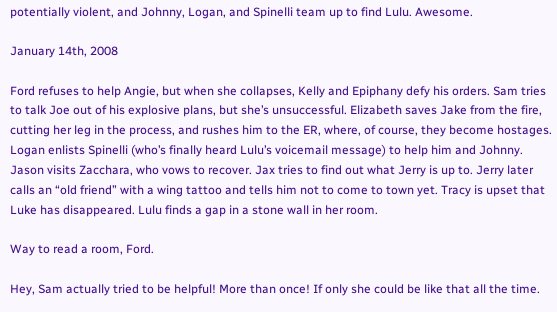potentially violent, and Johnny, Logan, and Spinelli team up to find Lulu. Awesome.

January 14th, 2008

Ford refuses to help Angie, but when she collapses, Kelly and Epiphany defy his orders. Sam tries to talk Joe out of his explosive plans, but she’s unsuccessful. Elizabeth saves Jake from the fire, cutting her leg in the process, and rushes him to the ER, where, of course, they become hostages. Logan enlists Spinelli (who’s finally heard Lulu’s voicemail message) to help him and Johnny. Jason visits Zacchara, who vows to recover. Jax tries to find out what Jerry is up to. Jerry later calls an “old friend” with a wing tattoo and tells him not to come to town yet. Tracy is upset that Luke has disappeared. Lulu finds a gap in a stone wall in her room.

Way to read a room, Ford.

Hey, Sam actually tried to be helpful! More than once! If only she could be like that all the time.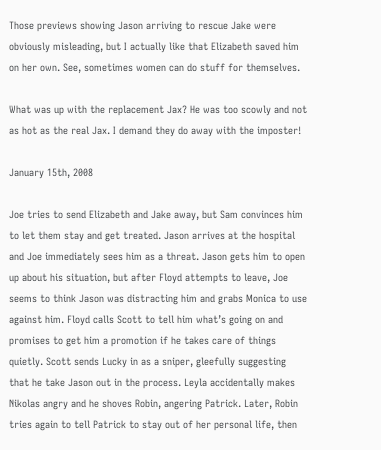Those previews showing Jason arriving to rescue Jake were obviously misleading, but I actually like that Elizabeth saved him on her own. See, sometimes women can do stuff for themselves.

What was up with the replacement Jax? He was too scowly and not as hot as the real Jax. I demand they do away with the imposter!

January 15th, 2008

Joe tries to send Elizabeth and Jake away, but Sam convinces him to let them stay and get treated. Jason arrives at the hospital and Joe immediately sees him as a threat. Jason gets him to open up about his situation, but after Floyd attempts to leave, Joe seems to think Jason was distracting him and grabs Monica to use against him. Floyd calls Scott to tell him what’s going on and promises to get him a promotion if he takes care of things quietly. Scott sends Lucky in as a sniper, gleefully suggesting that he take Jason out in the process. Leyla accidentally makes Nikolas angry and he shoves Robin, angering Patrick. Later, Robin tries again to tell Patrick to stay out of her personal life, then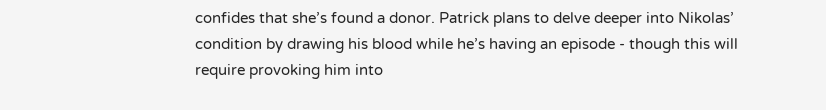confides that she’s found a donor. Patrick plans to delve deeper into Nikolas’ condition by drawing his blood while he’s having an episode - though this will require provoking him into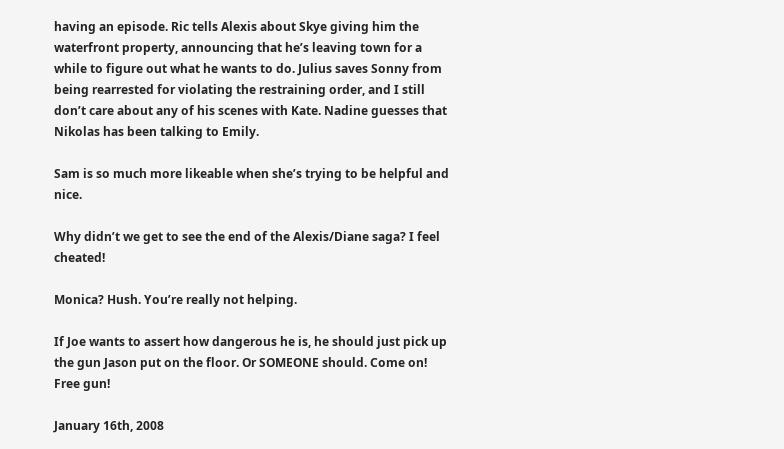having an episode. Ric tells Alexis about Skye giving him the waterfront property, announcing that he’s leaving town for a while to figure out what he wants to do. Julius saves Sonny from being rearrested for violating the restraining order, and I still don’t care about any of his scenes with Kate. Nadine guesses that Nikolas has been talking to Emily.

Sam is so much more likeable when she’s trying to be helpful and nice.

Why didn’t we get to see the end of the Alexis/Diane saga? I feel cheated!

Monica? Hush. You’re really not helping.

If Joe wants to assert how dangerous he is, he should just pick up the gun Jason put on the floor. Or SOMEONE should. Come on! Free gun!

January 16th, 2008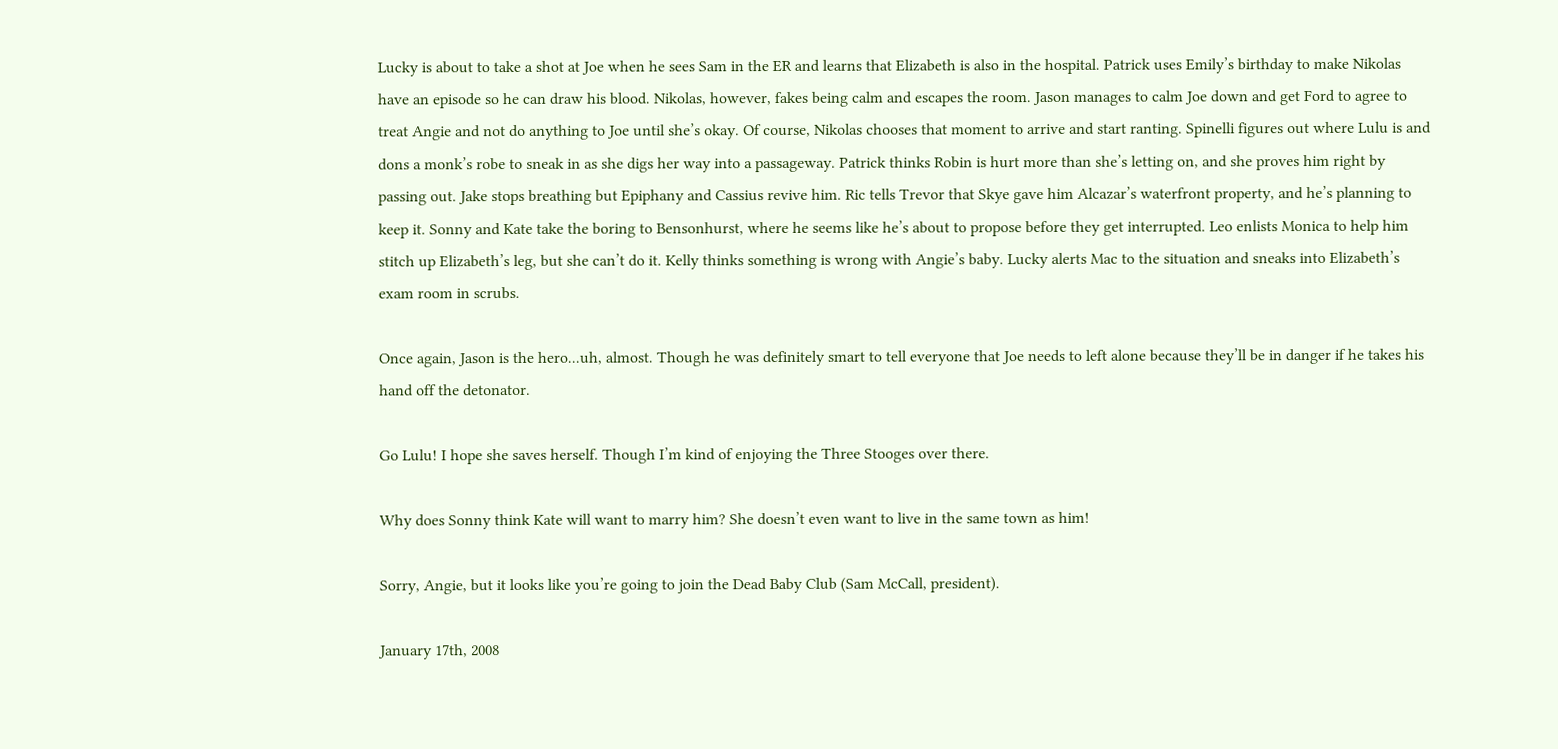Lucky is about to take a shot at Joe when he sees Sam in the ER and learns that Elizabeth is also in the hospital. Patrick uses Emily’s birthday to make Nikolas have an episode so he can draw his blood. Nikolas, however, fakes being calm and escapes the room. Jason manages to calm Joe down and get Ford to agree to treat Angie and not do anything to Joe until she’s okay. Of course, Nikolas chooses that moment to arrive and start ranting. Spinelli figures out where Lulu is and dons a monk’s robe to sneak in as she digs her way into a passageway. Patrick thinks Robin is hurt more than she’s letting on, and she proves him right by passing out. Jake stops breathing but Epiphany and Cassius revive him. Ric tells Trevor that Skye gave him Alcazar’s waterfront property, and he’s planning to keep it. Sonny and Kate take the boring to Bensonhurst, where he seems like he’s about to propose before they get interrupted. Leo enlists Monica to help him stitch up Elizabeth’s leg, but she can’t do it. Kelly thinks something is wrong with Angie’s baby. Lucky alerts Mac to the situation and sneaks into Elizabeth’s exam room in scrubs.

Once again, Jason is the hero...uh, almost. Though he was definitely smart to tell everyone that Joe needs to left alone because they’ll be in danger if he takes his hand off the detonator.

Go Lulu! I hope she saves herself. Though I’m kind of enjoying the Three Stooges over there.

Why does Sonny think Kate will want to marry him? She doesn’t even want to live in the same town as him!

Sorry, Angie, but it looks like you’re going to join the Dead Baby Club (Sam McCall, president).

January 17th, 2008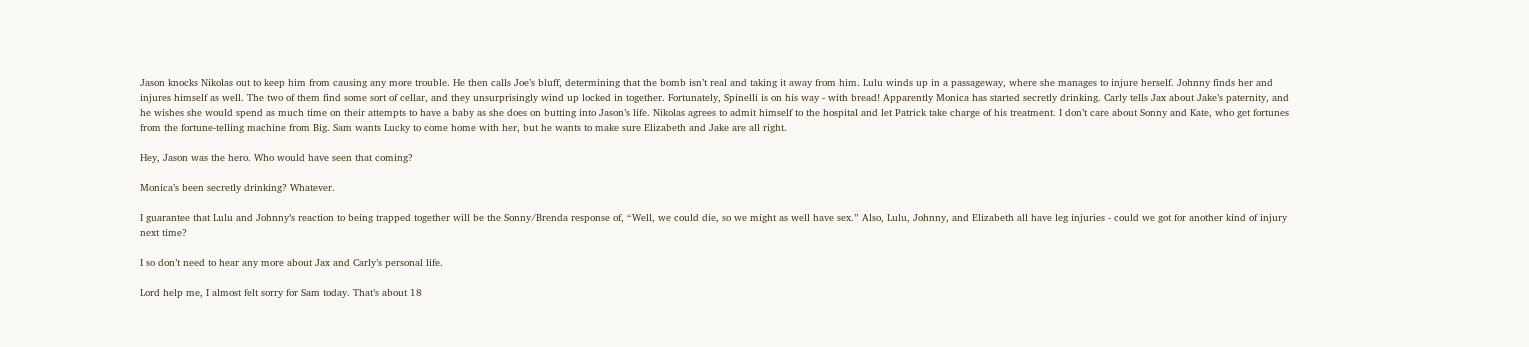Jason knocks Nikolas out to keep him from causing any more trouble. He then calls Joe’s bluff, determining that the bomb isn’t real and taking it away from him. Lulu winds up in a passageway, where she manages to injure herself. Johnny finds her and injures himself as well. The two of them find some sort of cellar, and they unsurprisingly wind up locked in together. Fortunately, Spinelli is on his way - with bread! Apparently Monica has started secretly drinking. Carly tells Jax about Jake’s paternity, and he wishes she would spend as much time on their attempts to have a baby as she does on butting into Jason’s life. Nikolas agrees to admit himself to the hospital and let Patrick take charge of his treatment. I don’t care about Sonny and Kate, who get fortunes from the fortune-telling machine from Big. Sam wants Lucky to come home with her, but he wants to make sure Elizabeth and Jake are all right.

Hey, Jason was the hero. Who would have seen that coming?

Monica’s been secretly drinking? Whatever.

I guarantee that Lulu and Johnny’s reaction to being trapped together will be the Sonny/Brenda response of, “Well, we could die, so we might as well have sex.” Also, Lulu, Johnny, and Elizabeth all have leg injuries - could we got for another kind of injury next time?

I so don’t need to hear any more about Jax and Carly’s personal life.

Lord help me, I almost felt sorry for Sam today. That’s about 18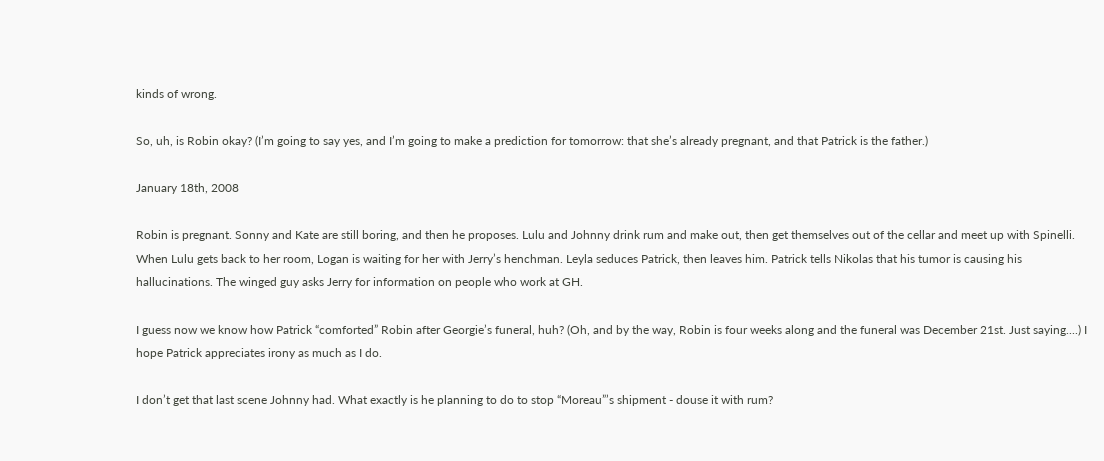kinds of wrong.

So, uh, is Robin okay? (I’m going to say yes, and I’m going to make a prediction for tomorrow: that she’s already pregnant, and that Patrick is the father.)

January 18th, 2008

Robin is pregnant. Sonny and Kate are still boring, and then he proposes. Lulu and Johnny drink rum and make out, then get themselves out of the cellar and meet up with Spinelli. When Lulu gets back to her room, Logan is waiting for her with Jerry’s henchman. Leyla seduces Patrick, then leaves him. Patrick tells Nikolas that his tumor is causing his hallucinations. The winged guy asks Jerry for information on people who work at GH.

I guess now we know how Patrick “comforted” Robin after Georgie’s funeral, huh? (Oh, and by the way, Robin is four weeks along and the funeral was December 21st. Just saying....) I hope Patrick appreciates irony as much as I do.

I don’t get that last scene Johnny had. What exactly is he planning to do to stop “Moreau”’s shipment - douse it with rum?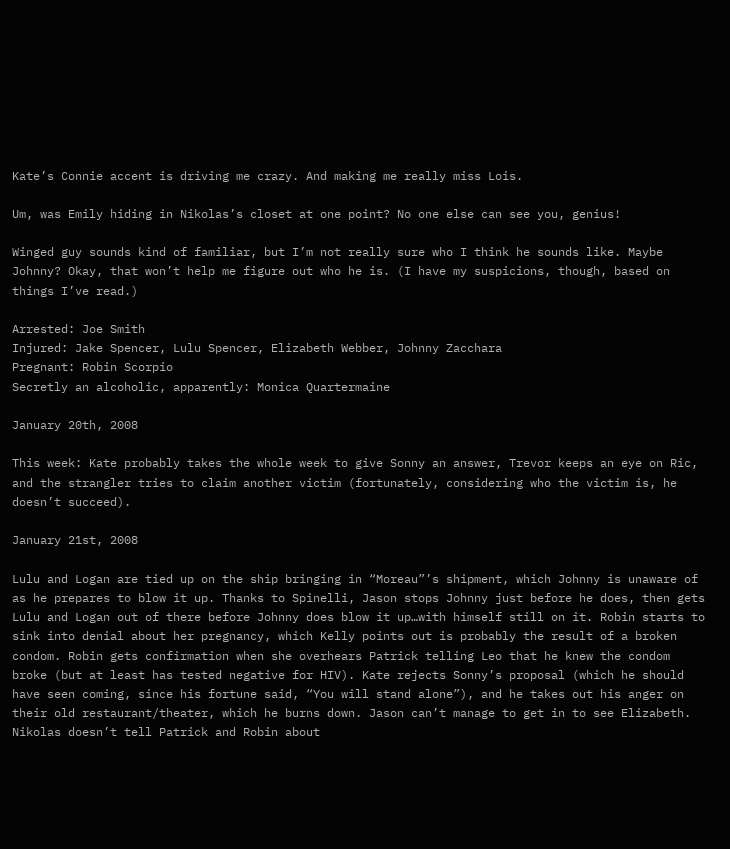Kate’s Connie accent is driving me crazy. And making me really miss Lois.

Um, was Emily hiding in Nikolas’s closet at one point? No one else can see you, genius!

Winged guy sounds kind of familiar, but I’m not really sure who I think he sounds like. Maybe Johnny? Okay, that won’t help me figure out who he is. (I have my suspicions, though, based on things I’ve read.)

Arrested: Joe Smith
Injured: Jake Spencer, Lulu Spencer, Elizabeth Webber, Johnny Zacchara
Pregnant: Robin Scorpio
Secretly an alcoholic, apparently: Monica Quartermaine

January 20th, 2008

This week: Kate probably takes the whole week to give Sonny an answer, Trevor keeps an eye on Ric, and the strangler tries to claim another victim (fortunately, considering who the victim is, he doesn’t succeed).

January 21st, 2008

Lulu and Logan are tied up on the ship bringing in “Moreau”’s shipment, which Johnny is unaware of as he prepares to blow it up. Thanks to Spinelli, Jason stops Johnny just before he does, then gets Lulu and Logan out of there before Johnny does blow it up…with himself still on it. Robin starts to sink into denial about her pregnancy, which Kelly points out is probably the result of a broken condom. Robin gets confirmation when she overhears Patrick telling Leo that he knew the condom broke (but at least has tested negative for HIV). Kate rejects Sonny’s proposal (which he should have seen coming, since his fortune said, “You will stand alone”), and he takes out his anger on their old restaurant/theater, which he burns down. Jason can’t manage to get in to see Elizabeth. Nikolas doesn’t tell Patrick and Robin about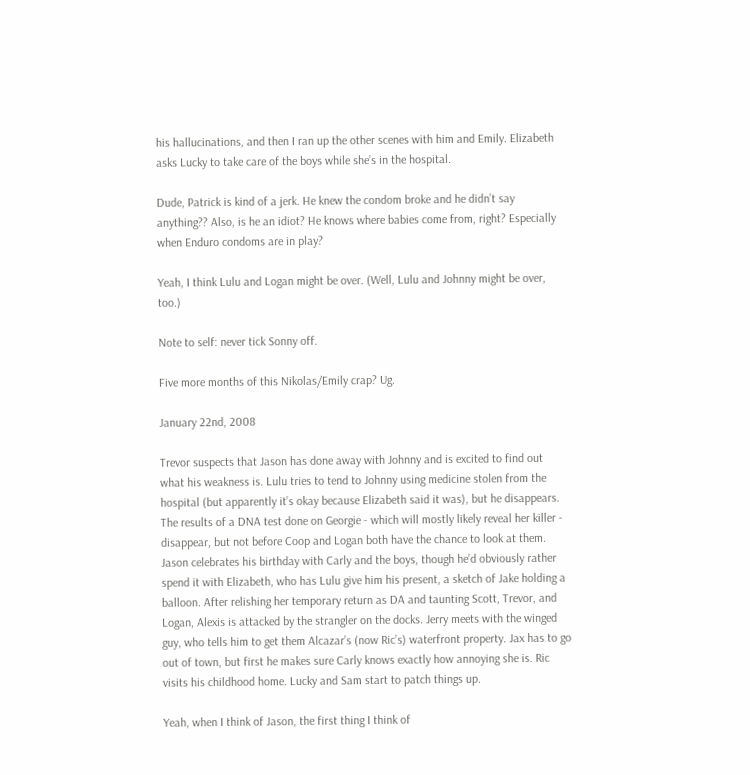his hallucinations, and then I ran up the other scenes with him and Emily. Elizabeth asks Lucky to take care of the boys while she’s in the hospital.

Dude, Patrick is kind of a jerk. He knew the condom broke and he didn’t say anything?? Also, is he an idiot? He knows where babies come from, right? Especially when Enduro condoms are in play?

Yeah, I think Lulu and Logan might be over. (Well, Lulu and Johnny might be over, too.)

Note to self: never tick Sonny off.

Five more months of this Nikolas/Emily crap? Ug.

January 22nd, 2008

Trevor suspects that Jason has done away with Johnny and is excited to find out what his weakness is. Lulu tries to tend to Johnny using medicine stolen from the hospital (but apparently it’s okay because Elizabeth said it was), but he disappears. The results of a DNA test done on Georgie - which will mostly likely reveal her killer - disappear, but not before Coop and Logan both have the chance to look at them. Jason celebrates his birthday with Carly and the boys, though he’d obviously rather spend it with Elizabeth, who has Lulu give him his present, a sketch of Jake holding a balloon. After relishing her temporary return as DA and taunting Scott, Trevor, and Logan, Alexis is attacked by the strangler on the docks. Jerry meets with the winged guy, who tells him to get them Alcazar’s (now Ric’s) waterfront property. Jax has to go out of town, but first he makes sure Carly knows exactly how annoying she is. Ric visits his childhood home. Lucky and Sam start to patch things up.

Yeah, when I think of Jason, the first thing I think of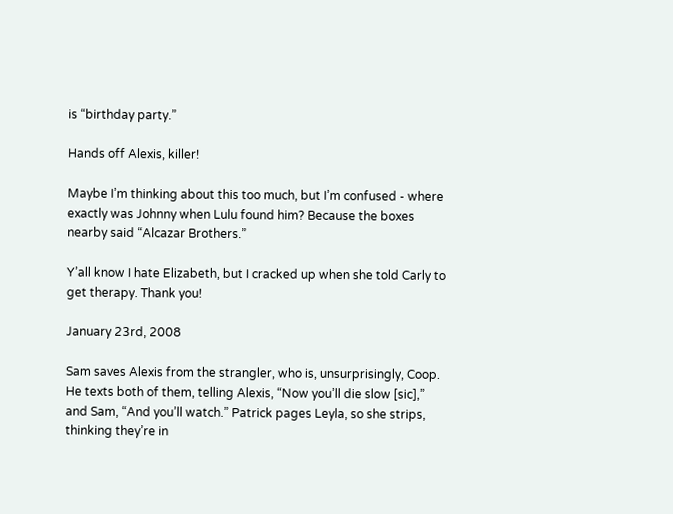is “birthday party.”

Hands off Alexis, killer!

Maybe I’m thinking about this too much, but I’m confused - where exactly was Johnny when Lulu found him? Because the boxes nearby said “Alcazar Brothers.”

Y’all know I hate Elizabeth, but I cracked up when she told Carly to get therapy. Thank you!

January 23rd, 2008

Sam saves Alexis from the strangler, who is, unsurprisingly, Coop. He texts both of them, telling Alexis, “Now you’ll die slow [sic],” and Sam, “And you’ll watch.” Patrick pages Leyla, so she strips, thinking they’re in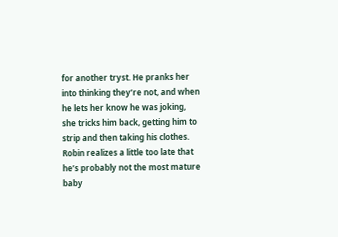for another tryst. He pranks her into thinking they’re not, and when he lets her know he was joking, she tricks him back, getting him to strip and then taking his clothes. Robin realizes a little too late that he’s probably not the most mature baby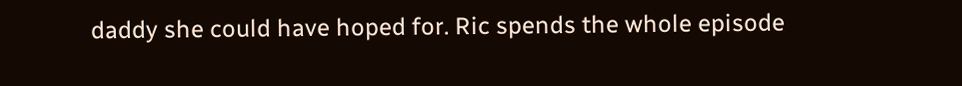daddy she could have hoped for. Ric spends the whole episode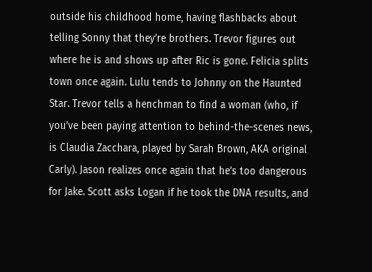outside his childhood home, having flashbacks about telling Sonny that they’re brothers. Trevor figures out where he is and shows up after Ric is gone. Felicia splits town once again. Lulu tends to Johnny on the Haunted Star. Trevor tells a henchman to find a woman (who, if you’ve been paying attention to behind-the-scenes news, is Claudia Zacchara, played by Sarah Brown, AKA original Carly). Jason realizes once again that he’s too dangerous for Jake. Scott asks Logan if he took the DNA results, and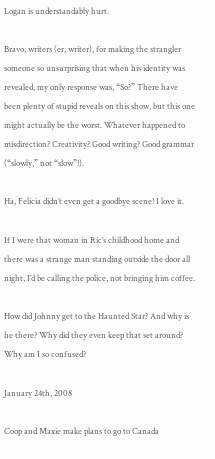Logan is understandably hurt.

Bravo, writers (er, writer), for making the strangler someone so unsurprising that when his identity was revealed, my only response was, “So?” There have been plenty of stupid reveals on this show, but this one might actually be the worst. Whatever happened to misdirection? Creativity? Good writing? Good grammar (“slowly,” not “slow”!).

Ha, Felicia didn’t even get a goodbye scene! I love it.

If I were that woman in Ric’s childhood home and there was a strange man standing outside the door all night, I’d be calling the police, not bringing him coffee.

How did Johnny get to the Haunted Star? And why is he there? Why did they even keep that set around? Why am I so confused?

January 24th, 2008

Coop and Maxie make plans to go to Canada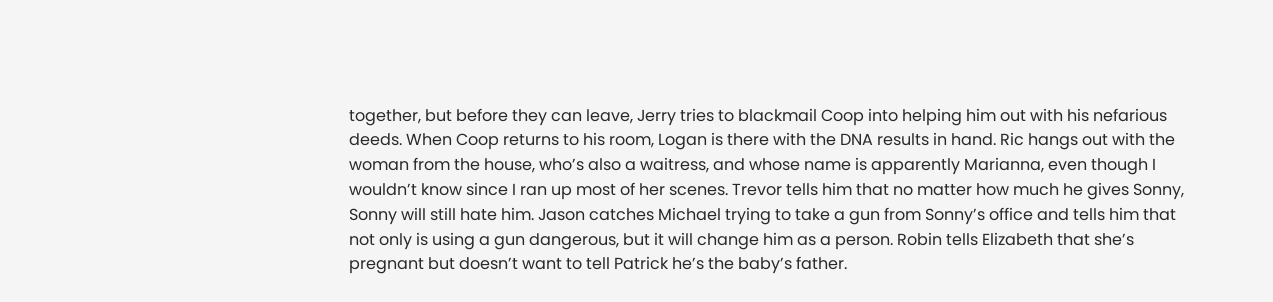together, but before they can leave, Jerry tries to blackmail Coop into helping him out with his nefarious deeds. When Coop returns to his room, Logan is there with the DNA results in hand. Ric hangs out with the woman from the house, who’s also a waitress, and whose name is apparently Marianna, even though I wouldn’t know since I ran up most of her scenes. Trevor tells him that no matter how much he gives Sonny, Sonny will still hate him. Jason catches Michael trying to take a gun from Sonny’s office and tells him that not only is using a gun dangerous, but it will change him as a person. Robin tells Elizabeth that she’s pregnant but doesn’t want to tell Patrick he’s the baby’s father.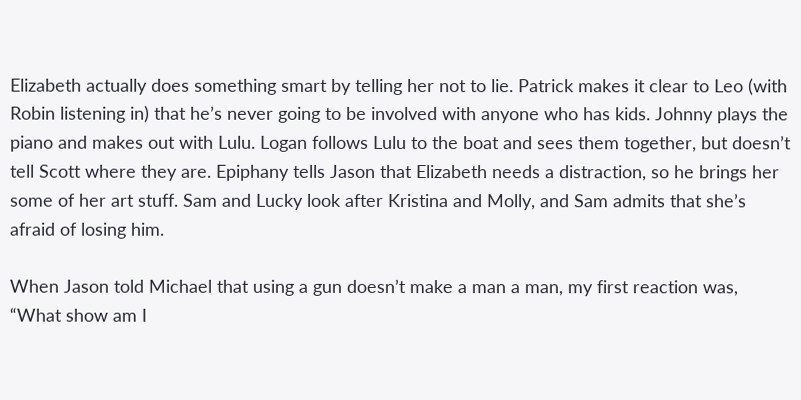Elizabeth actually does something smart by telling her not to lie. Patrick makes it clear to Leo (with Robin listening in) that he’s never going to be involved with anyone who has kids. Johnny plays the piano and makes out with Lulu. Logan follows Lulu to the boat and sees them together, but doesn’t tell Scott where they are. Epiphany tells Jason that Elizabeth needs a distraction, so he brings her some of her art stuff. Sam and Lucky look after Kristina and Molly, and Sam admits that she’s afraid of losing him.

When Jason told Michael that using a gun doesn’t make a man a man, my first reaction was, “What show am I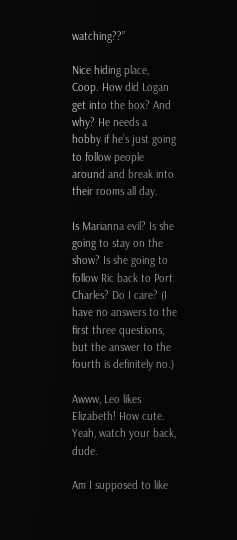watching??”

Nice hiding place, Coop. How did Logan get into the box? And why? He needs a hobby if he’s just going to follow people around and break into their rooms all day.

Is Marianna evil? Is she going to stay on the show? Is she going to follow Ric back to Port Charles? Do I care? (I have no answers to the first three questions, but the answer to the fourth is definitely no.)

Awww, Leo likes Elizabeth! How cute. Yeah, watch your back, dude.

Am I supposed to like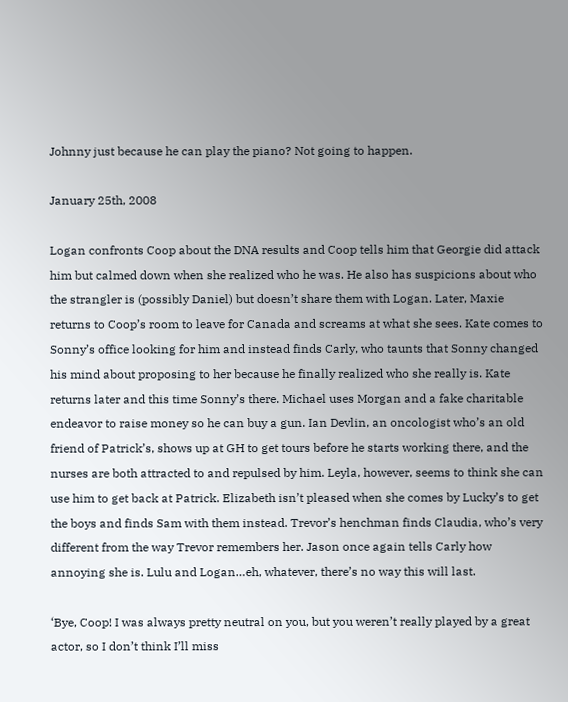Johnny just because he can play the piano? Not going to happen.

January 25th, 2008

Logan confronts Coop about the DNA results and Coop tells him that Georgie did attack him but calmed down when she realized who he was. He also has suspicions about who the strangler is (possibly Daniel) but doesn’t share them with Logan. Later, Maxie returns to Coop’s room to leave for Canada and screams at what she sees. Kate comes to Sonny’s office looking for him and instead finds Carly, who taunts that Sonny changed his mind about proposing to her because he finally realized who she really is. Kate returns later and this time Sonny’s there. Michael uses Morgan and a fake charitable endeavor to raise money so he can buy a gun. Ian Devlin, an oncologist who’s an old friend of Patrick’s, shows up at GH to get tours before he starts working there, and the nurses are both attracted to and repulsed by him. Leyla, however, seems to think she can use him to get back at Patrick. Elizabeth isn’t pleased when she comes by Lucky’s to get the boys and finds Sam with them instead. Trevor’s henchman finds Claudia, who’s very different from the way Trevor remembers her. Jason once again tells Carly how annoying she is. Lulu and Logan…eh, whatever, there’s no way this will last.

‘Bye, Coop! I was always pretty neutral on you, but you weren’t really played by a great actor, so I don’t think I’ll miss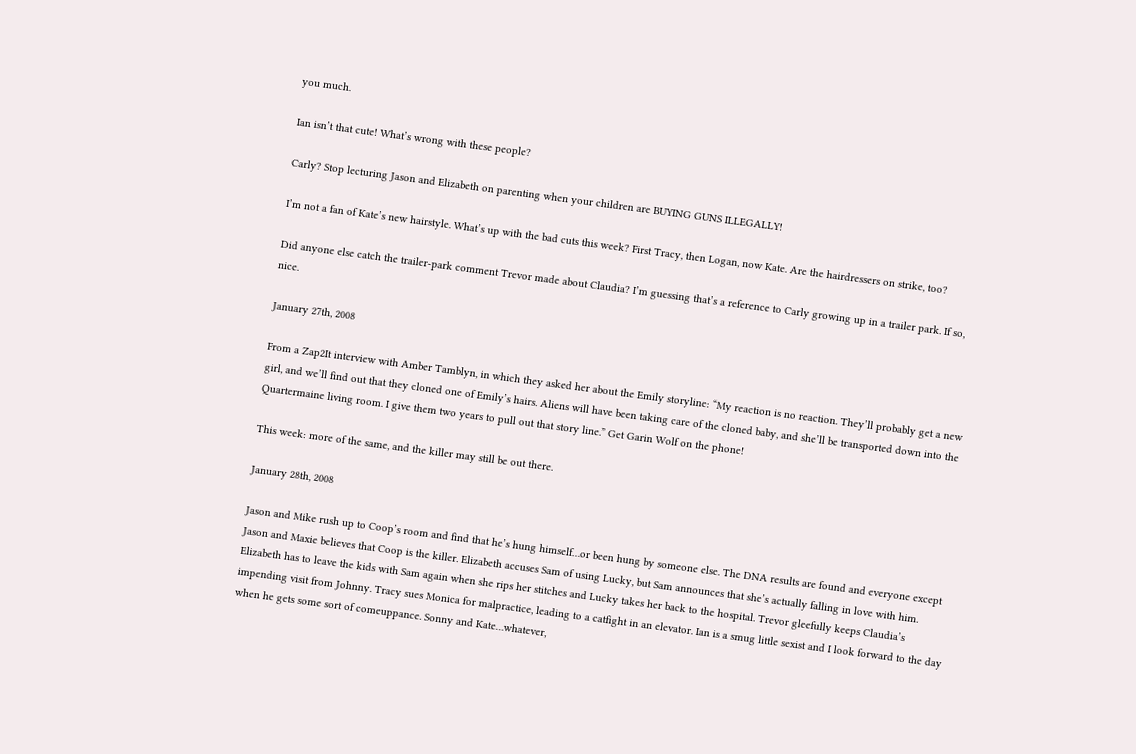you much.

Ian isn’t that cute! What’s wrong with these people?

Carly? Stop lecturing Jason and Elizabeth on parenting when your children are BUYING GUNS ILLEGALLY!

I’m not a fan of Kate’s new hairstyle. What’s up with the bad cuts this week? First Tracy, then Logan, now Kate. Are the hairdressers on strike, too?

Did anyone else catch the trailer-park comment Trevor made about Claudia? I’m guessing that’s a reference to Carly growing up in a trailer park. If so, nice.

January 27th, 2008

From a Zap2It interview with Amber Tamblyn, in which they asked her about the Emily storyline: “My reaction is no reaction. They’ll probably get a new girl, and we’ll find out that they cloned one of Emily’s hairs. Aliens will have been taking care of the cloned baby, and she’ll be transported down into the Quartermaine living room. I give them two years to pull out that story line.” Get Garin Wolf on the phone!

This week: more of the same, and the killer may still be out there.

January 28th, 2008

Jason and Mike rush up to Coop’s room and find that he’s hung himself…or been hung by someone else. The DNA results are found and everyone except Jason and Maxie believes that Coop is the killer. Elizabeth accuses Sam of using Lucky, but Sam announces that she’s actually falling in love with him. Elizabeth has to leave the kids with Sam again when she rips her stitches and Lucky takes her back to the hospital. Trevor gleefully keeps Claudia’s impending visit from Johnny. Tracy sues Monica for malpractice, leading to a catfight in an elevator. Ian is a smug little sexist and I look forward to the day when he gets some sort of comeuppance. Sonny and Kate…whatever,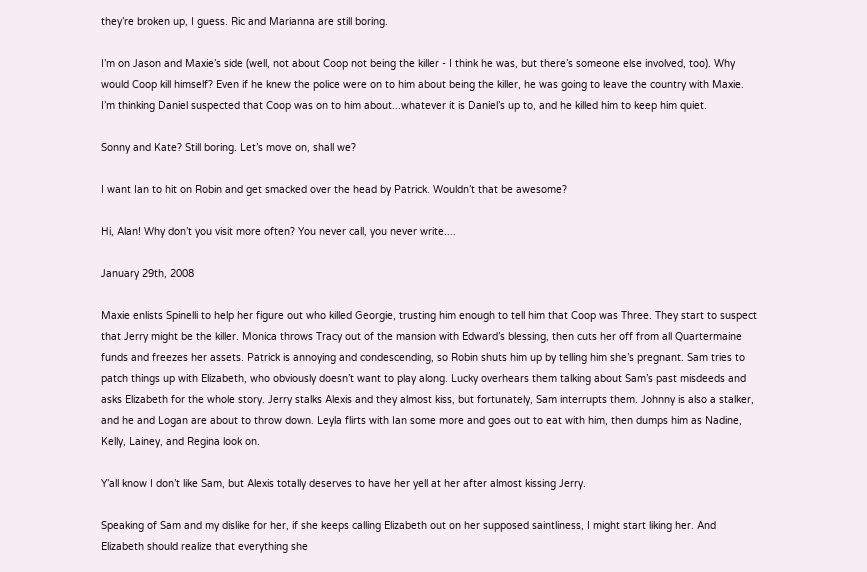they’re broken up, I guess. Ric and Marianna are still boring.

I’m on Jason and Maxie’s side (well, not about Coop not being the killer - I think he was, but there’s someone else involved, too). Why would Coop kill himself? Even if he knew the police were on to him about being the killer, he was going to leave the country with Maxie. I’m thinking Daniel suspected that Coop was on to him about...whatever it is Daniel’s up to, and he killed him to keep him quiet.

Sonny and Kate? Still boring. Let’s move on, shall we?

I want Ian to hit on Robin and get smacked over the head by Patrick. Wouldn’t that be awesome?

Hi, Alan! Why don’t you visit more often? You never call, you never write....

January 29th, 2008

Maxie enlists Spinelli to help her figure out who killed Georgie, trusting him enough to tell him that Coop was Three. They start to suspect that Jerry might be the killer. Monica throws Tracy out of the mansion with Edward’s blessing, then cuts her off from all Quartermaine funds and freezes her assets. Patrick is annoying and condescending, so Robin shuts him up by telling him she’s pregnant. Sam tries to patch things up with Elizabeth, who obviously doesn’t want to play along. Lucky overhears them talking about Sam’s past misdeeds and asks Elizabeth for the whole story. Jerry stalks Alexis and they almost kiss, but fortunately, Sam interrupts them. Johnny is also a stalker, and he and Logan are about to throw down. Leyla flirts with Ian some more and goes out to eat with him, then dumps him as Nadine, Kelly, Lainey, and Regina look on.

Y’all know I don’t like Sam, but Alexis totally deserves to have her yell at her after almost kissing Jerry.

Speaking of Sam and my dislike for her, if she keeps calling Elizabeth out on her supposed saintliness, I might start liking her. And Elizabeth should realize that everything she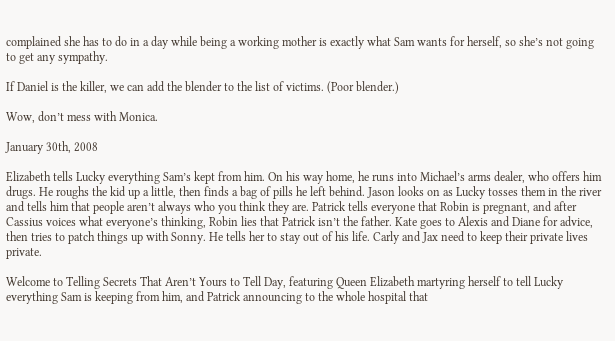complained she has to do in a day while being a working mother is exactly what Sam wants for herself, so she’s not going to get any sympathy.

If Daniel is the killer, we can add the blender to the list of victims. (Poor blender.)

Wow, don’t mess with Monica.

January 30th, 2008

Elizabeth tells Lucky everything Sam’s kept from him. On his way home, he runs into Michael’s arms dealer, who offers him drugs. He roughs the kid up a little, then finds a bag of pills he left behind. Jason looks on as Lucky tosses them in the river and tells him that people aren’t always who you think they are. Patrick tells everyone that Robin is pregnant, and after Cassius voices what everyone’s thinking, Robin lies that Patrick isn’t the father. Kate goes to Alexis and Diane for advice, then tries to patch things up with Sonny. He tells her to stay out of his life. Carly and Jax need to keep their private lives private.

Welcome to Telling Secrets That Aren’t Yours to Tell Day, featuring Queen Elizabeth martyring herself to tell Lucky everything Sam is keeping from him, and Patrick announcing to the whole hospital that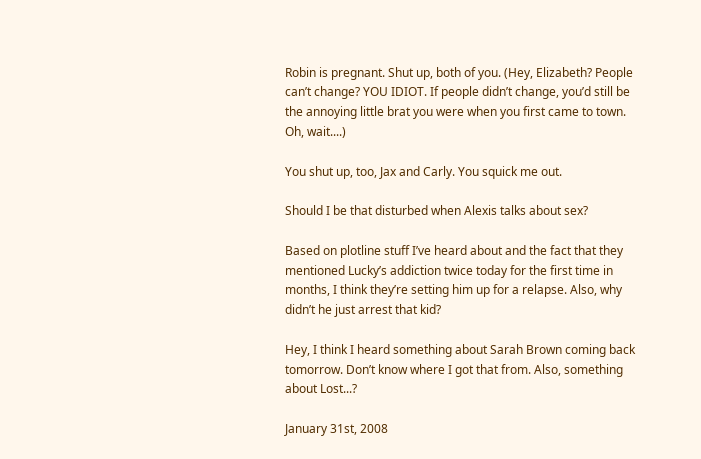Robin is pregnant. Shut up, both of you. (Hey, Elizabeth? People can’t change? YOU IDIOT. If people didn’t change, you’d still be the annoying little brat you were when you first came to town. Oh, wait....)

You shut up, too, Jax and Carly. You squick me out.

Should I be that disturbed when Alexis talks about sex?

Based on plotline stuff I’ve heard about and the fact that they mentioned Lucky’s addiction twice today for the first time in months, I think they’re setting him up for a relapse. Also, why didn’t he just arrest that kid?

Hey, I think I heard something about Sarah Brown coming back tomorrow. Don’t know where I got that from. Also, something about Lost...?

January 31st, 2008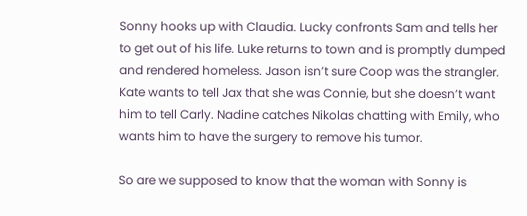Sonny hooks up with Claudia. Lucky confronts Sam and tells her to get out of his life. Luke returns to town and is promptly dumped and rendered homeless. Jason isn’t sure Coop was the strangler. Kate wants to tell Jax that she was Connie, but she doesn’t want him to tell Carly. Nadine catches Nikolas chatting with Emily, who wants him to have the surgery to remove his tumor.

So are we supposed to know that the woman with Sonny is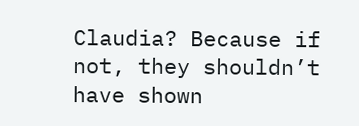Claudia? Because if not, they shouldn’t have shown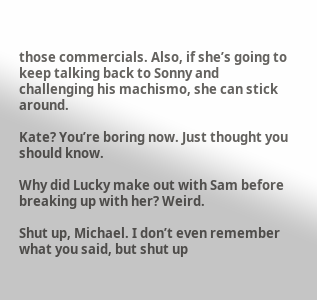those commercials. Also, if she’s going to keep talking back to Sonny and challenging his machismo, she can stick around.

Kate? You’re boring now. Just thought you should know.

Why did Lucky make out with Sam before breaking up with her? Weird.

Shut up, Michael. I don’t even remember what you said, but shut up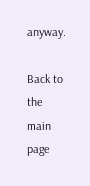anyway.

Back to the main page